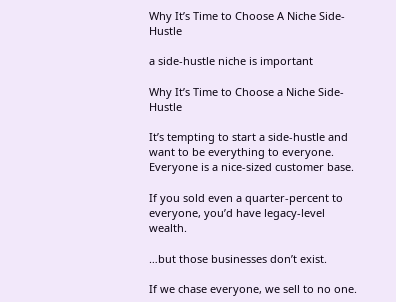Why It’s Time to Choose A Niche Side-Hustle

a side-hustle niche is important

Why It’s Time to Choose a Niche Side-Hustle

It’s tempting to start a side-hustle and want to be everything to everyone. Everyone is a nice-sized customer base.

If you sold even a quarter-percent to everyone, you’d have legacy-level wealth.

…but those businesses don’t exist.

If we chase everyone, we sell to no one.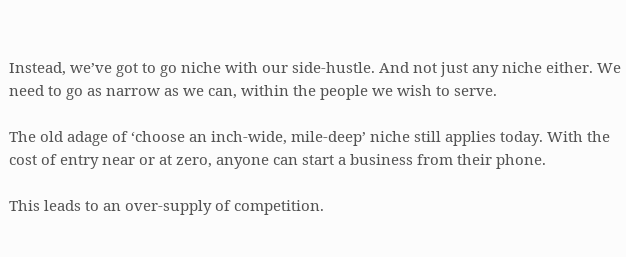Instead, we’ve got to go niche with our side-hustle. And not just any niche either. We need to go as narrow as we can, within the people we wish to serve.

The old adage of ‘choose an inch-wide, mile-deep’ niche still applies today. With the cost of entry near or at zero, anyone can start a business from their phone.

This leads to an over-supply of competition.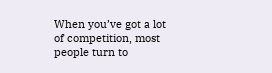When you’ve got a lot of competition, most people turn to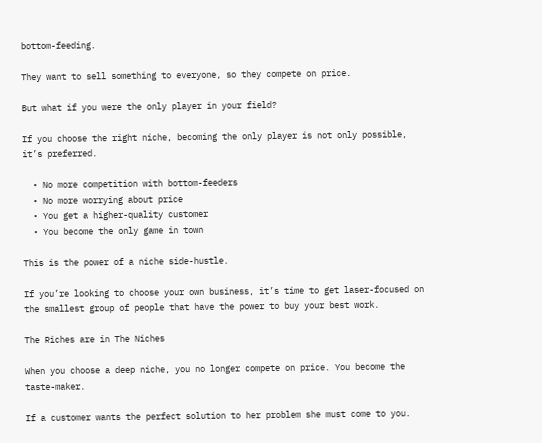bottom-feeding.

They want to sell something to everyone, so they compete on price.

But what if you were the only player in your field?

If you choose the right niche, becoming the only player is not only possible, it’s preferred.

  • No more competition with bottom-feeders
  • No more worrying about price
  • You get a higher-quality customer
  • You become the only game in town

This is the power of a niche side-hustle.

If you’re looking to choose your own business, it’s time to get laser-focused on the smallest group of people that have the power to buy your best work.

The Riches are in The Niches

When you choose a deep niche, you no longer compete on price. You become the taste-maker.

If a customer wants the perfect solution to her problem she must come to you.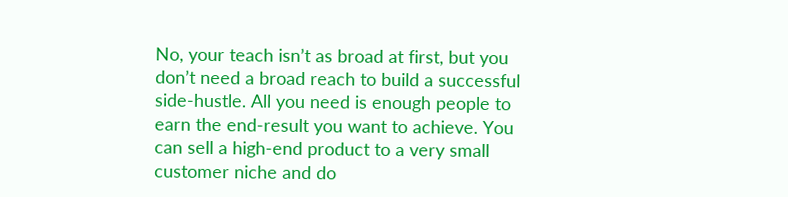No, your teach isn’t as broad at first, but you don’t need a broad reach to build a successful side-hustle. All you need is enough people to earn the end-result you want to achieve. You can sell a high-end product to a very small customer niche and do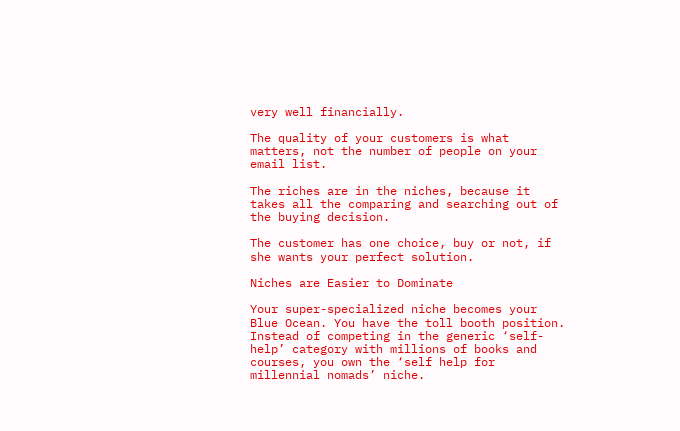very well financially.

The quality of your customers is what matters, not the number of people on your email list.

The riches are in the niches, because it takes all the comparing and searching out of the buying decision.

The customer has one choice, buy or not, if she wants your perfect solution.

Niches are Easier to Dominate

Your super-specialized niche becomes your Blue Ocean. You have the toll booth position. Instead of competing in the generic ‘self-help’ category with millions of books and courses, you own the ‘self help for millennial nomads’ niche.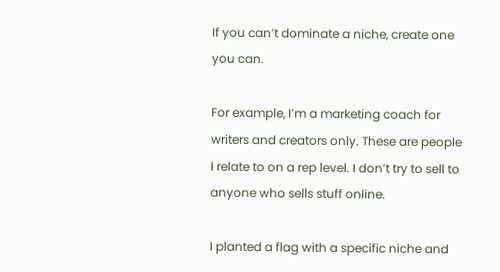If you can’t dominate a niche, create one you can.

For example, I’m a marketing coach for writers and creators only. These are people I relate to on a rep level. I don’t try to sell to anyone who sells stuff online.

I planted a flag with a specific niche and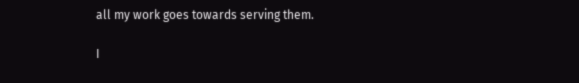all my work goes towards serving them.

I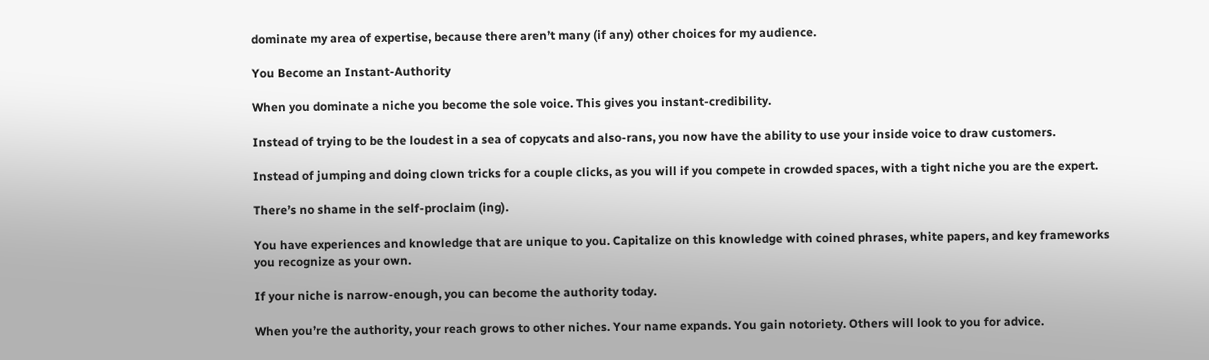dominate my area of expertise, because there aren’t many (if any) other choices for my audience.

You Become an Instant-Authority

When you dominate a niche you become the sole voice. This gives you instant-credibility.

Instead of trying to be the loudest in a sea of copycats and also-rans, you now have the ability to use your inside voice to draw customers.

Instead of jumping and doing clown tricks for a couple clicks, as you will if you compete in crowded spaces, with a tight niche you are the expert.

There’s no shame in the self-proclaim (ing).

You have experiences and knowledge that are unique to you. Capitalize on this knowledge with coined phrases, white papers, and key frameworks you recognize as your own.

If your niche is narrow-enough, you can become the authority today.

When you’re the authority, your reach grows to other niches. Your name expands. You gain notoriety. Others will look to you for advice.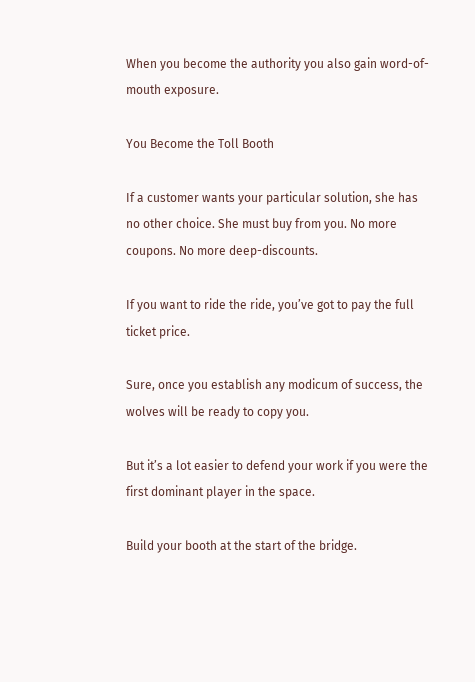When you become the authority you also gain word-of-mouth exposure.

You Become the Toll Booth

If a customer wants your particular solution, she has no other choice. She must buy from you. No more coupons. No more deep-discounts.

If you want to ride the ride, you’ve got to pay the full ticket price.

Sure, once you establish any modicum of success, the wolves will be ready to copy you.

But it’s a lot easier to defend your work if you were the first dominant player in the space.

Build your booth at the start of the bridge.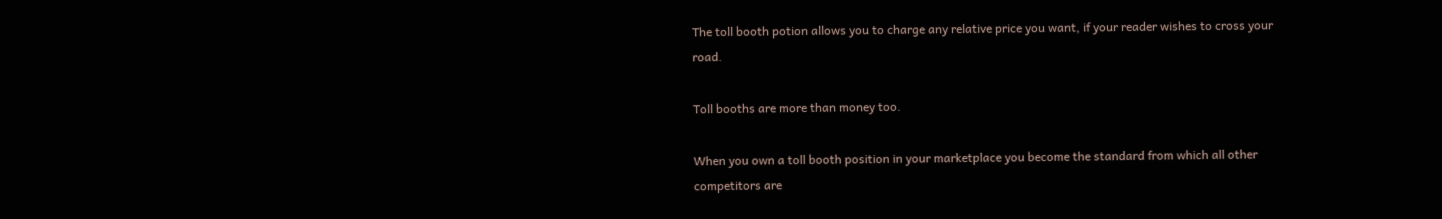The toll booth potion allows you to charge any relative price you want, if your reader wishes to cross your road.

Toll booths are more than money too.

When you own a toll booth position in your marketplace you become the standard from which all other competitors are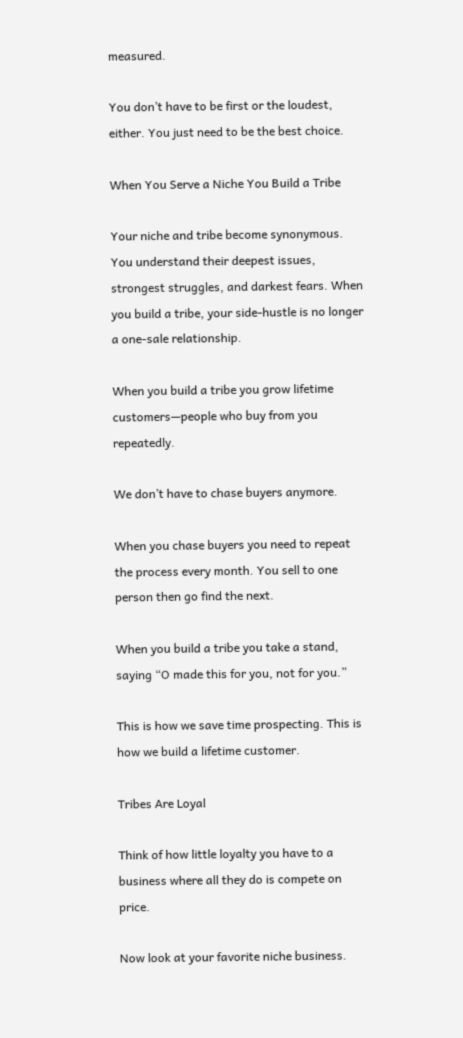measured.

You don’t have to be first or the loudest, either. You just need to be the best choice.

When You Serve a Niche You Build a Tribe

Your niche and tribe become synonymous. You understand their deepest issues, strongest struggles, and darkest fears. When you build a tribe, your side-hustle is no longer a one-sale relationship.

When you build a tribe you grow lifetime customers—people who buy from you repeatedly.

We don’t have to chase buyers anymore.

When you chase buyers you need to repeat the process every month. You sell to one person then go find the next.

When you build a tribe you take a stand, saying “O made this for you, not for you.”

This is how we save time prospecting. This is how we build a lifetime customer.

Tribes Are Loyal

Think of how little loyalty you have to a business where all they do is compete on price.

Now look at your favorite niche business.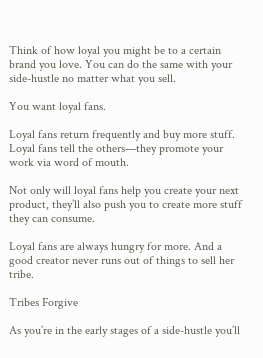Think of how loyal you might be to a certain brand you love. You can do the same with your side-hustle no matter what you sell.

You want loyal fans.

Loyal fans return frequently and buy more stuff. Loyal fans tell the others—they promote your work via word of mouth.

Not only will loyal fans help you create your next product, they’ll also push you to create more stuff they can consume.

Loyal fans are always hungry for more. And a good creator never runs out of things to sell her tribe.

Tribes Forgive

As you’re in the early stages of a side-hustle you’ll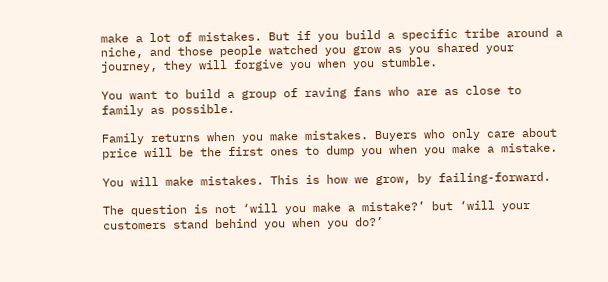make a lot of mistakes. But if you build a specific tribe around a niche, and those people watched you grow as you shared your journey, they will forgive you when you stumble.

You want to build a group of raving fans who are as close to family as possible.

Family returns when you make mistakes. Buyers who only care about price will be the first ones to dump you when you make a mistake.

You will make mistakes. This is how we grow, by failing-forward.

The question is not ‘will you make a mistake?’ but ‘will your customers stand behind you when you do?’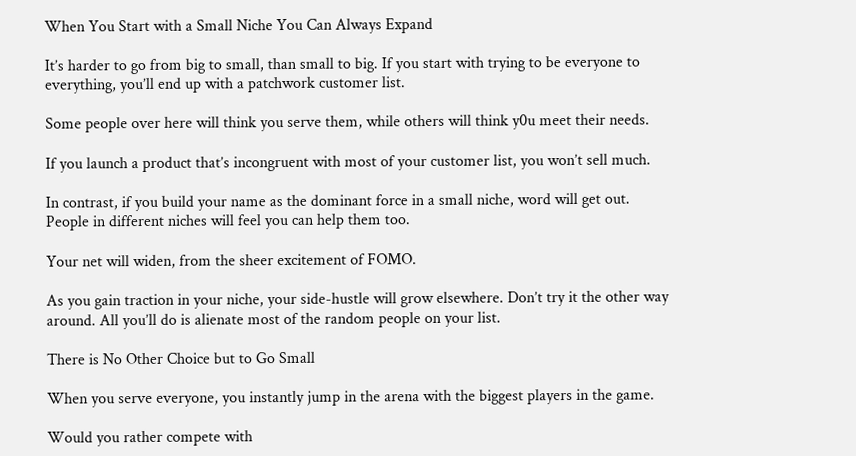When You Start with a Small Niche You Can Always Expand

It’s harder to go from big to small, than small to big. If you start with trying to be everyone to everything, you’ll end up with a patchwork customer list.

Some people over here will think you serve them, while others will think y0u meet their needs.

If you launch a product that’s incongruent with most of your customer list, you won’t sell much.

In contrast, if you build your name as the dominant force in a small niche, word will get out. People in different niches will feel you can help them too.

Your net will widen, from the sheer excitement of FOMO.

As you gain traction in your niche, your side-hustle will grow elsewhere. Don’t try it the other way around. All you’ll do is alienate most of the random people on your list.

There is No Other Choice but to Go Small

When you serve everyone, you instantly jump in the arena with the biggest players in the game.

Would you rather compete with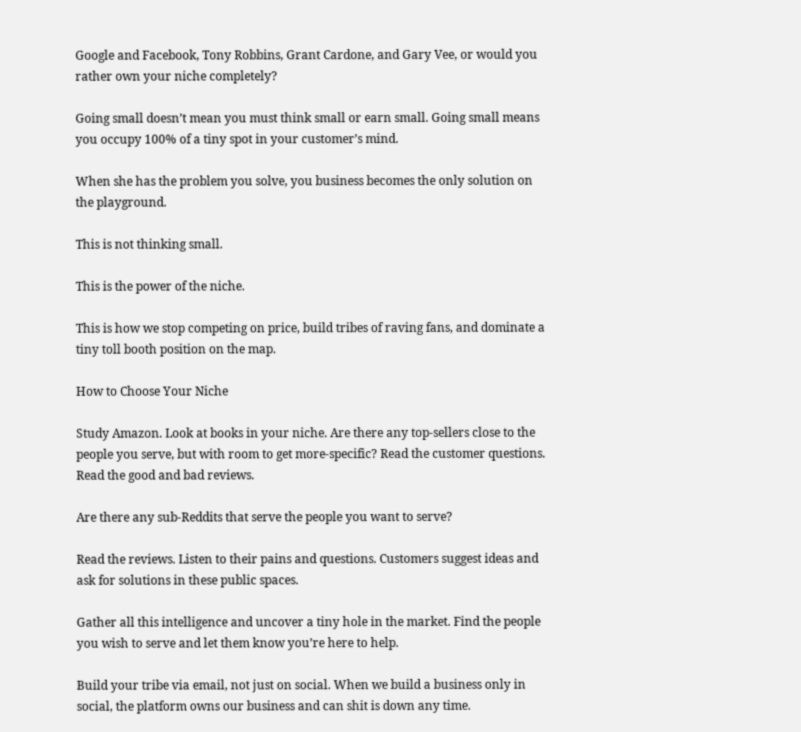Google and Facebook, Tony Robbins, Grant Cardone, and Gary Vee, or would you rather own your niche completely?

Going small doesn’t mean you must think small or earn small. Going small means you occupy 100% of a tiny spot in your customer’s mind.

When she has the problem you solve, you business becomes the only solution on the playground.

This is not thinking small.

This is the power of the niche.

This is how we stop competing on price, build tribes of raving fans, and dominate a tiny toll booth position on the map.

How to Choose Your Niche

Study Amazon. Look at books in your niche. Are there any top-sellers close to the people you serve, but with room to get more-specific? Read the customer questions. Read the good and bad reviews.

Are there any sub-Reddits that serve the people you want to serve?

Read the reviews. Listen to their pains and questions. Customers suggest ideas and ask for solutions in these public spaces.

Gather all this intelligence and uncover a tiny hole in the market. Find the people you wish to serve and let them know you’re here to help.

Build your tribe via email, not just on social. When we build a business only in social, the platform owns our business and can shit is down any time.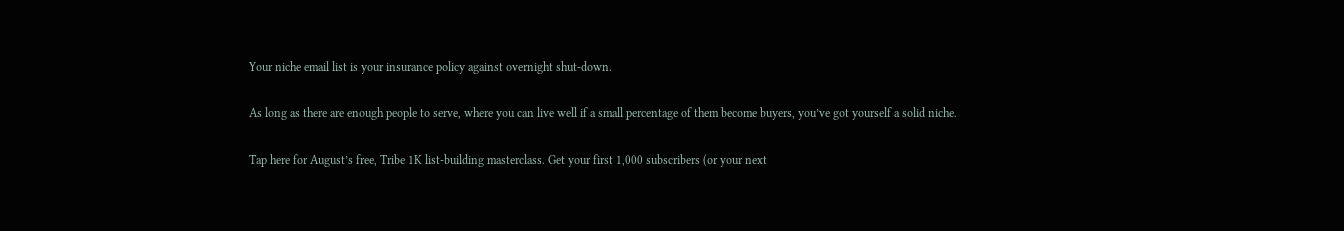Your niche email list is your insurance policy against overnight shut-down.

As long as there are enough people to serve, where you can live well if a small percentage of them become buyers, you’ve got yourself a solid niche.

Tap here for August’s free, Tribe 1K list-building masterclass. Get your first 1,000 subscribers (or your next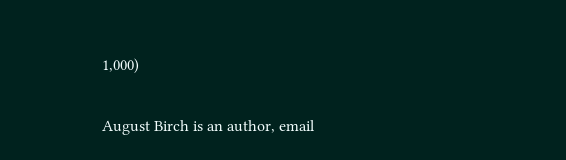1,000)

August Birch is an author, email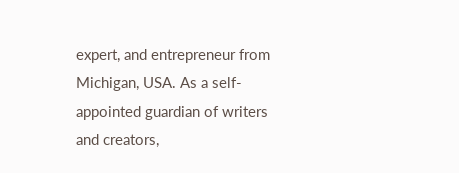expert, and entrepreneur from Michigan, USA. As a self-appointed guardian of writers and creators,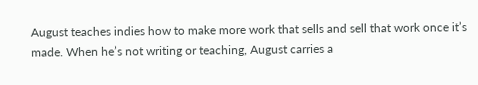August teaches indies how to make more work that sells and sell that work once it’s made. When he’s not writing or teaching, August carries a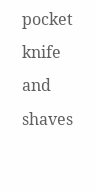pocket knife and shaves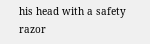his head with a safety razor